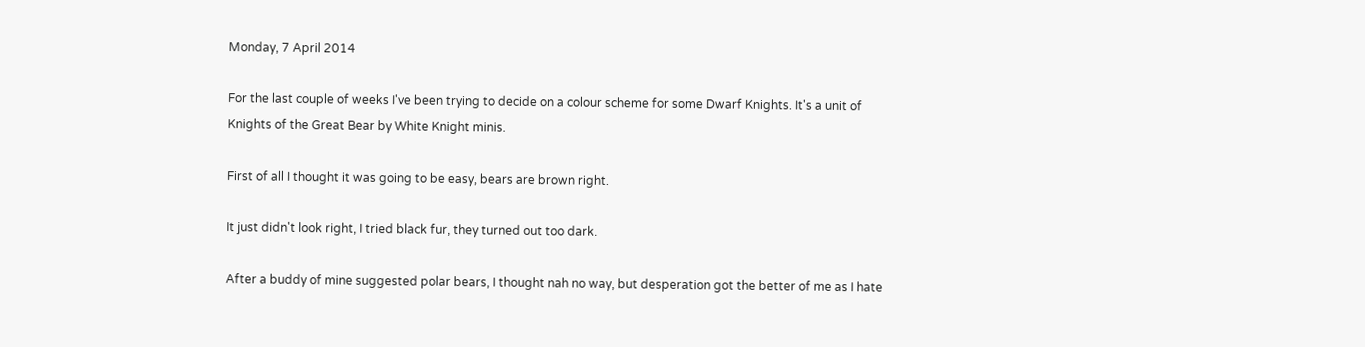Monday, 7 April 2014

For the last couple of weeks I've been trying to decide on a colour scheme for some Dwarf Knights. It's a unit of Knights of the Great Bear by White Knight minis.

First of all I thought it was going to be easy, bears are brown right.

It just didn't look right, I tried black fur, they turned out too dark.

After a buddy of mine suggested polar bears, I thought nah no way, but desperation got the better of me as I hate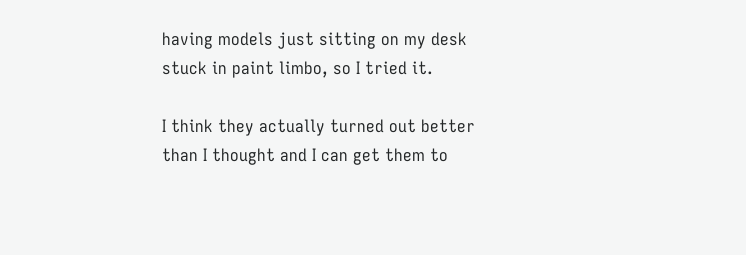having models just sitting on my desk stuck in paint limbo, so I tried it.

I think they actually turned out better than I thought and I can get them to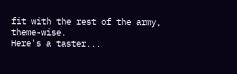fit with the rest of the army, theme-wise.
Here's a taster...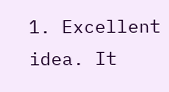1. Excellent idea. It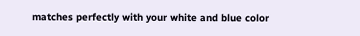matches perfectly with your white and blue color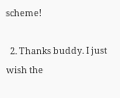scheme!

  2. Thanks buddy. I just wish the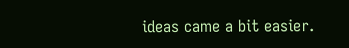ideas came a bit easier.